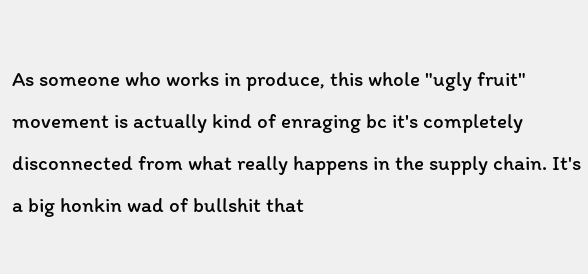As someone who works in produce, this whole "ugly fruit" movement is actually kind of enraging bc it's completely disconnected from what really happens in the supply chain. It's a big honkin wad of bullshit that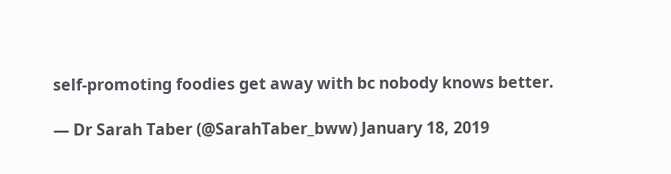self-promoting foodies get away with bc nobody knows better.

— Dr Sarah Taber (@SarahTaber_bww) January 18, 2019